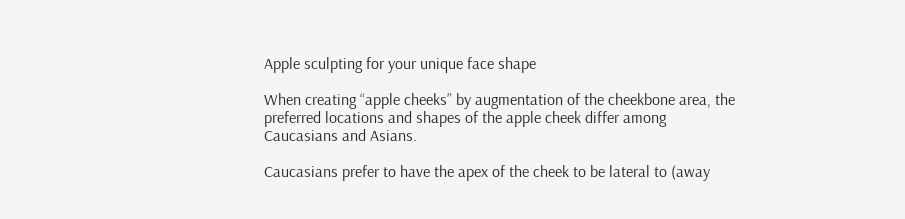Apple sculpting for your unique face shape

When creating “apple cheeks” by augmentation of the cheekbone area, the preferred locations and shapes of the apple cheek differ among Caucasians and Asians.

Caucasians prefer to have the apex of the cheek to be lateral to (away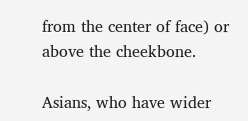from the center of face) or above the cheekbone.

Asians, who have wider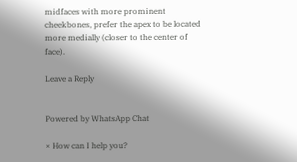midfaces with more prominent cheekbones, prefer the apex to be located more medially (closer to the center of face).

Leave a Reply


Powered by WhatsApp Chat

× How can I help you?